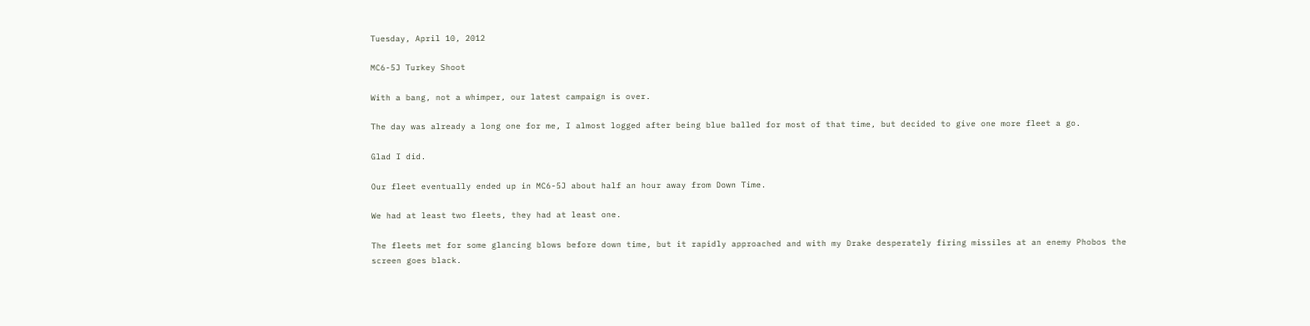Tuesday, April 10, 2012

MC6-5J Turkey Shoot

With a bang, not a whimper, our latest campaign is over.

The day was already a long one for me, I almost logged after being blue balled for most of that time, but decided to give one more fleet a go.

Glad I did.

Our fleet eventually ended up in MC6-5J about half an hour away from Down Time.

We had at least two fleets, they had at least one.

The fleets met for some glancing blows before down time, but it rapidly approached and with my Drake desperately firing missiles at an enemy Phobos the screen goes black.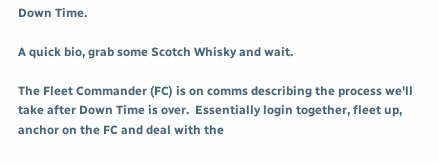Down Time.

A quick bio, grab some Scotch Whisky and wait.

The Fleet Commander (FC) is on comms describing the process we'll take after Down Time is over.  Essentially login together, fleet up, anchor on the FC and deal with the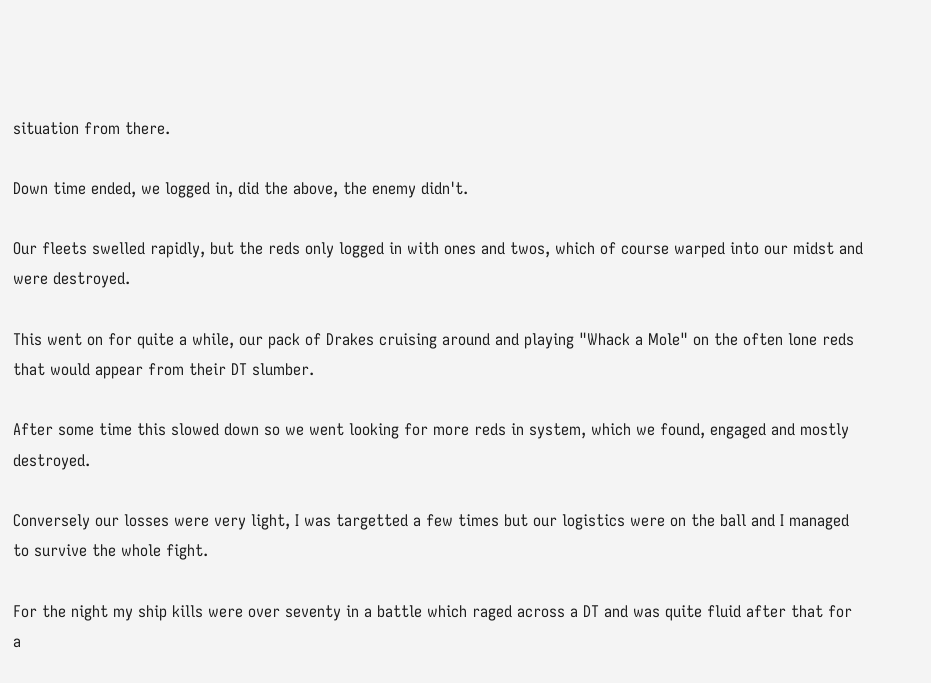situation from there.

Down time ended, we logged in, did the above, the enemy didn't.

Our fleets swelled rapidly, but the reds only logged in with ones and twos, which of course warped into our midst and were destroyed.

This went on for quite a while, our pack of Drakes cruising around and playing "Whack a Mole" on the often lone reds that would appear from their DT slumber.

After some time this slowed down so we went looking for more reds in system, which we found, engaged and mostly destroyed.

Conversely our losses were very light, I was targetted a few times but our logistics were on the ball and I managed to survive the whole fight.

For the night my ship kills were over seventy in a battle which raged across a DT and was quite fluid after that for a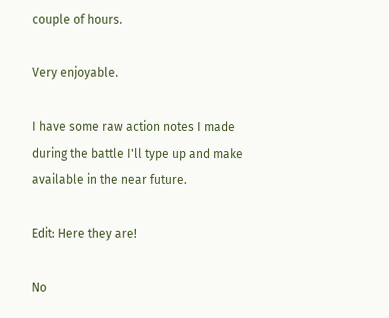couple of hours.

Very enjoyable.

I have some raw action notes I made during the battle I'll type up and make available in the near future.

Edit: Here they are!

No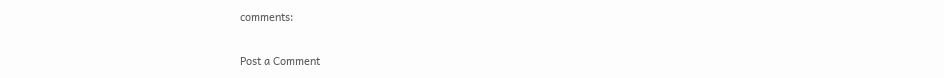comments:

Post a Comment